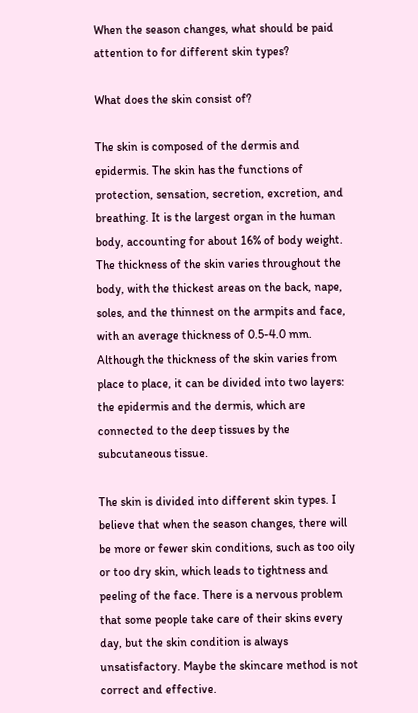When the season changes, what should be paid attention to for different skin types?

What does the skin consist of?

The skin is composed of the dermis and epidermis. The skin has the functions of protection, sensation, secretion, excretion, and breathing. It is the largest organ in the human body, accounting for about 16% of body weight. The thickness of the skin varies throughout the body, with the thickest areas on the back, nape, soles, and the thinnest on the armpits and face, with an average thickness of 0.5-4.0 mm. Although the thickness of the skin varies from place to place, it can be divided into two layers: the epidermis and the dermis, which are connected to the deep tissues by the subcutaneous tissue.

The skin is divided into different skin types. I believe that when the season changes, there will be more or fewer skin conditions, such as too oily or too dry skin, which leads to tightness and peeling of the face. There is a nervous problem that some people take care of their skins every day, but the skin condition is always unsatisfactory. Maybe the skincare method is not correct and effective.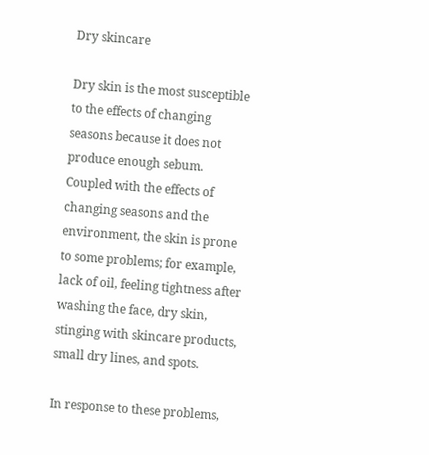Dry skincare

Dry skin is the most susceptible to the effects of changing seasons because it does not produce enough sebum. Coupled with the effects of changing seasons and the environment, the skin is prone to some problems; for example, lack of oil, feeling tightness after washing the face, dry skin, stinging with skincare products, small dry lines, and spots.

In response to these problems,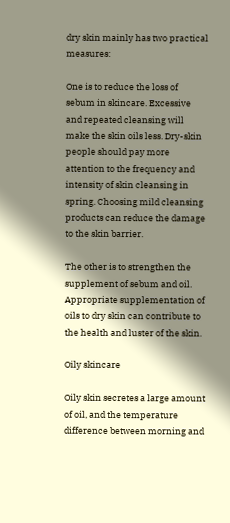dry skin mainly has two practical measures:

One is to reduce the loss of sebum in skincare. Excessive and repeated cleansing will make the skin oils less. Dry-skin people should pay more attention to the frequency and intensity of skin cleansing in spring. Choosing mild cleansing products can reduce the damage to the skin barrier.

The other is to strengthen the supplement of sebum and oil. Appropriate supplementation of oils to dry skin can contribute to the health and luster of the skin.

Oily skincare

Oily skin secretes a large amount of oil, and the temperature difference between morning and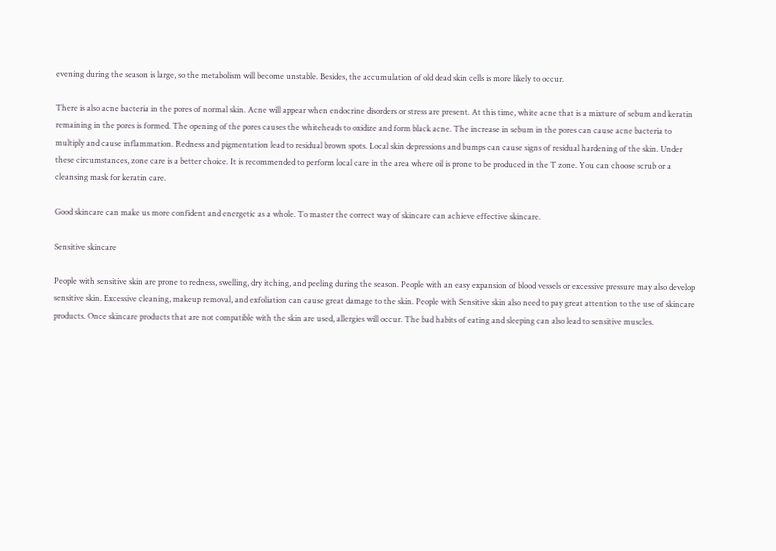evening during the season is large, so the metabolism will become unstable. Besides, the accumulation of old dead skin cells is more likely to occur.

There is also acne bacteria in the pores of normal skin. Acne will appear when endocrine disorders or stress are present. At this time, white acne that is a mixture of sebum and keratin remaining in the pores is formed. The opening of the pores causes the whiteheads to oxidize and form black acne. The increase in sebum in the pores can cause acne bacteria to multiply and cause inflammation. Redness and pigmentation lead to residual brown spots. Local skin depressions and bumps can cause signs of residual hardening of the skin. Under these circumstances, zone care is a better choice. It is recommended to perform local care in the area where oil is prone to be produced in the T zone. You can choose scrub or a cleansing mask for keratin care.

Good skincare can make us more confident and energetic as a whole. To master the correct way of skincare can achieve effective skincare.

Sensitive skincare

People with sensitive skin are prone to redness, swelling, dry itching, and peeling during the season. People with an easy expansion of blood vessels or excessive pressure may also develop sensitive skin. Excessive cleaning, makeup removal, and exfoliation can cause great damage to the skin. People with Sensitive skin also need to pay great attention to the use of skincare products. Once skincare products that are not compatible with the skin are used, allergies will occur. The bad habits of eating and sleeping can also lead to sensitive muscles.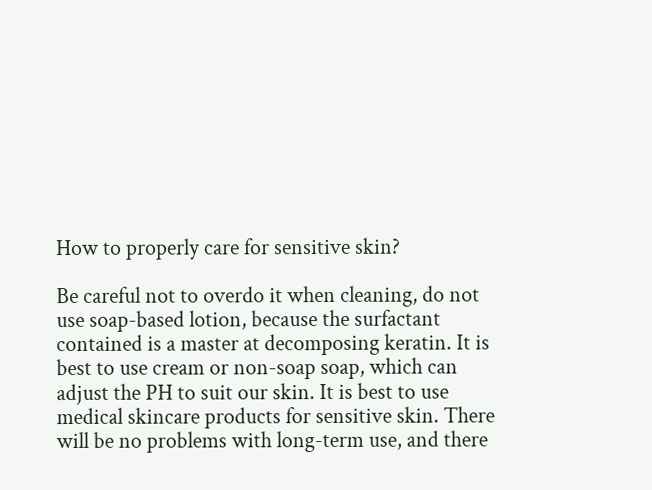How to properly care for sensitive skin?

Be careful not to overdo it when cleaning, do not use soap-based lotion, because the surfactant contained is a master at decomposing keratin. It is best to use cream or non-soap soap, which can adjust the PH to suit our skin. It is best to use medical skincare products for sensitive skin. There will be no problems with long-term use, and there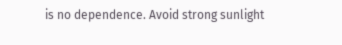is no dependence. Avoid strong sunlight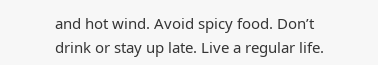and hot wind. Avoid spicy food. Don’t drink or stay up late. Live a regular life.